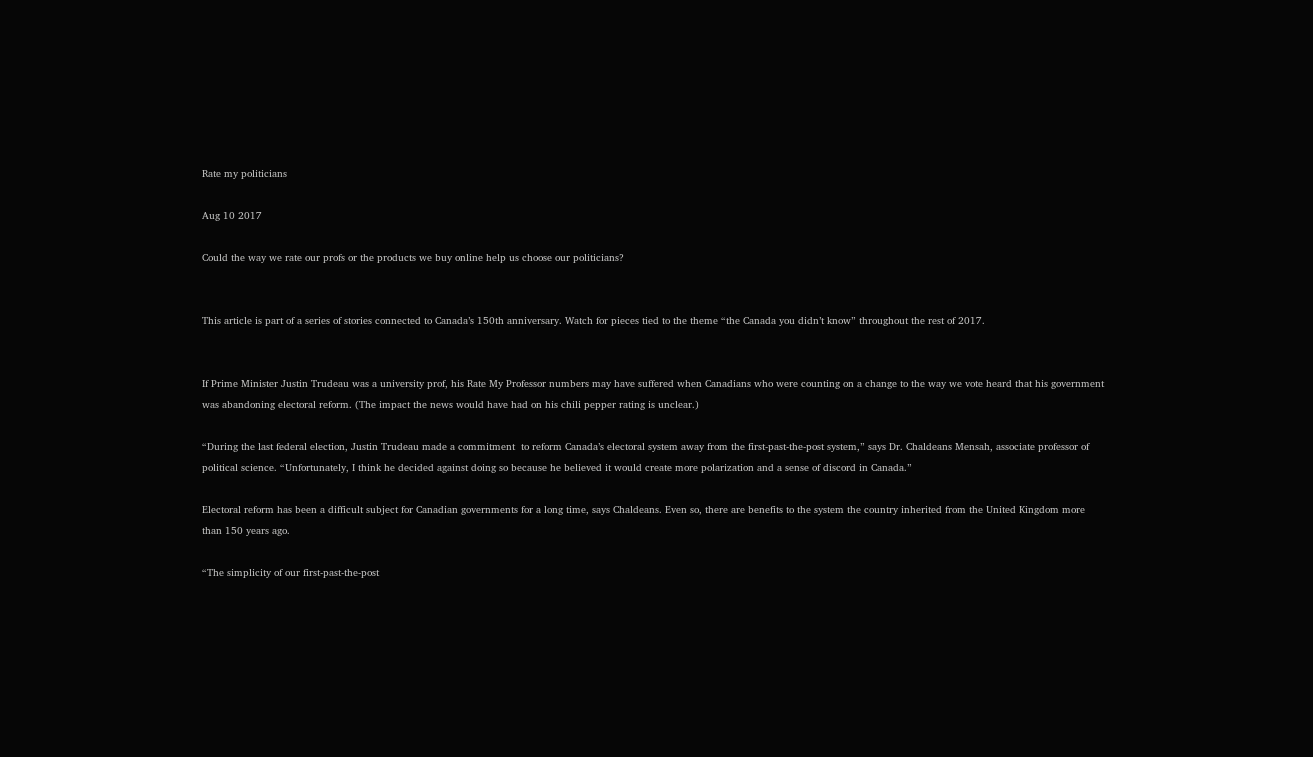Rate my politicians

Aug 10 2017

Could the way we rate our profs or the products we buy online help us choose our politicians?


This article is part of a series of stories connected to Canada’s 150th anniversary. Watch for pieces tied to the theme “the Canada you didn’t know” throughout the rest of 2017.


If Prime Minister Justin Trudeau was a university prof, his Rate My Professor numbers may have suffered when Canadians who were counting on a change to the way we vote heard that his government was abandoning electoral reform. (The impact the news would have had on his chili pepper rating is unclear.)

“During the last federal election, Justin Trudeau made a commitment  to reform Canada’s electoral system away from the first-past-the-post system,” says Dr. Chaldeans Mensah, associate professor of political science. “Unfortunately, I think he decided against doing so because he believed it would create more polarization and a sense of discord in Canada.”

Electoral reform has been a difficult subject for Canadian governments for a long time, says Chaldeans. Even so, there are benefits to the system the country inherited from the United Kingdom more than 150 years ago.

“The simplicity of our first-past-the-post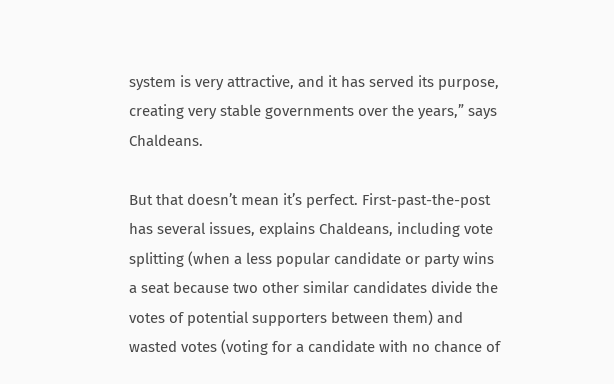system is very attractive, and it has served its purpose, creating very stable governments over the years,” says Chaldeans.

But that doesn’t mean it’s perfect. First-past-the-post has several issues, explains Chaldeans, including vote splitting (when a less popular candidate or party wins a seat because two other similar candidates divide the votes of potential supporters between them) and wasted votes (voting for a candidate with no chance of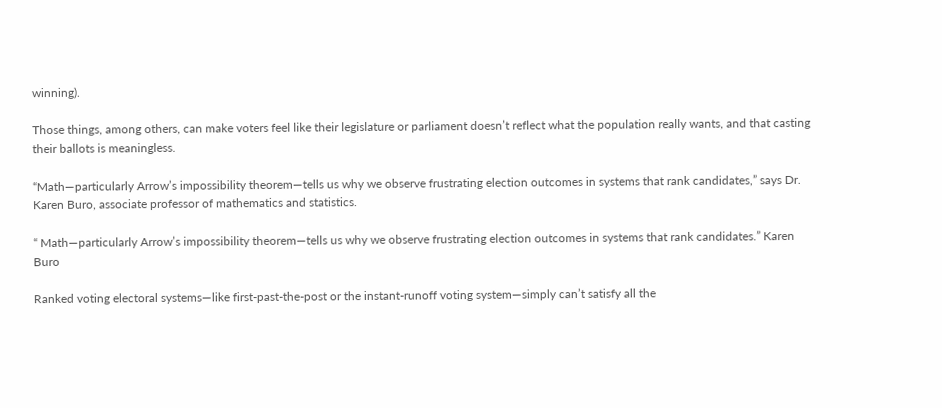winning).

Those things, among others, can make voters feel like their legislature or parliament doesn’t reflect what the population really wants, and that casting their ballots is meaningless.

“Math—particularly Arrow’s impossibility theorem—tells us why we observe frustrating election outcomes in systems that rank candidates,” says Dr. Karen Buro, associate professor of mathematics and statistics.

“ Math—particularly Arrow’s impossibility theorem—tells us why we observe frustrating election outcomes in systems that rank candidates.” Karen Buro

Ranked voting electoral systems—like first-past-the-post or the instant-runoff voting system—simply can’t satisfy all the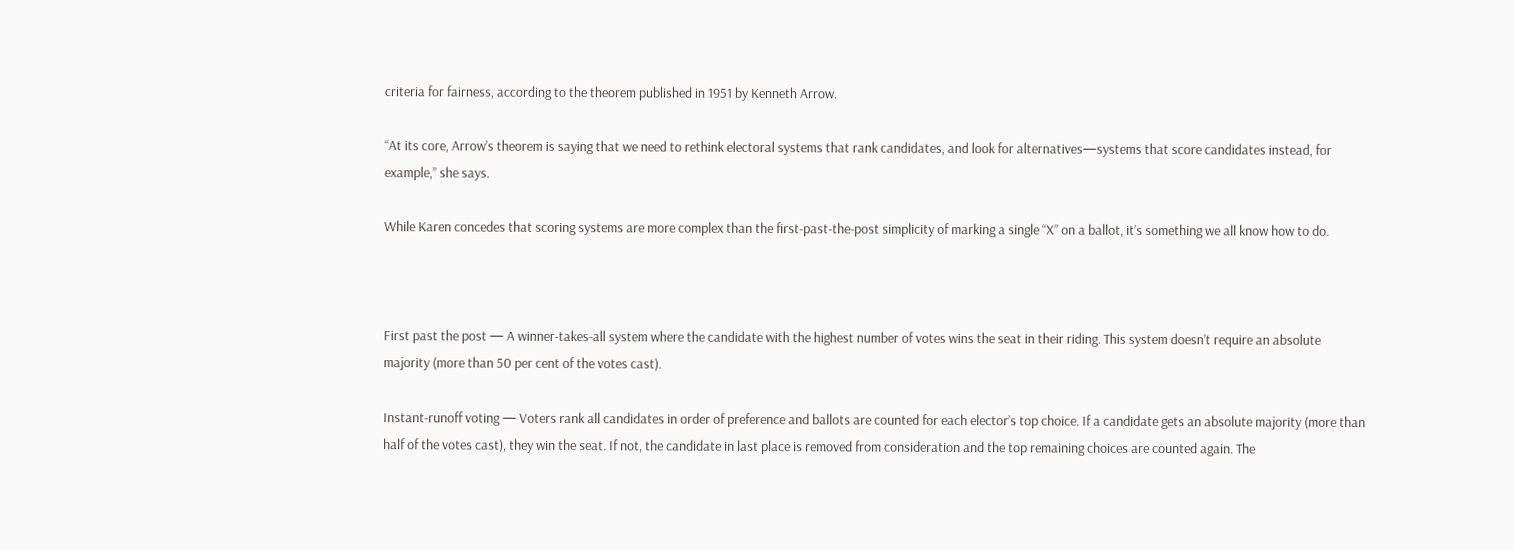criteria for fairness, according to the theorem published in 1951 by Kenneth Arrow.

“At its core, Arrow’s theorem is saying that we need to rethink electoral systems that rank candidates, and look for alternatives—systems that score candidates instead, for example,” she says.

While Karen concedes that scoring systems are more complex than the first-past-the-post simplicity of marking a single “X” on a ballot, it’s something we all know how to do.



First past the post — A winner-takes-all system where the candidate with the highest number of votes wins the seat in their riding. This system doesn’t require an absolute majority (more than 50 per cent of the votes cast).

Instant-runoff voting — Voters rank all candidates in order of preference and ballots are counted for each elector’s top choice. If a candidate gets an absolute majority (more than half of the votes cast), they win the seat. If not, the candidate in last place is removed from consideration and the top remaining choices are counted again. The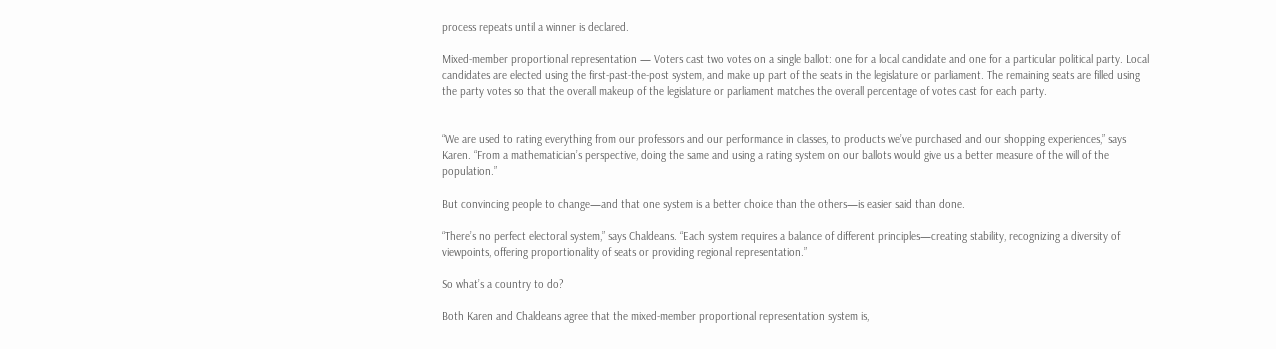process repeats until a winner is declared.

Mixed-member proportional representation — Voters cast two votes on a single ballot: one for a local candidate and one for a particular political party. Local candidates are elected using the first-past-the-post system, and make up part of the seats in the legislature or parliament. The remaining seats are filled using the party votes so that the overall makeup of the legislature or parliament matches the overall percentage of votes cast for each party.


“We are used to rating everything from our professors and our performance in classes, to products we’ve purchased and our shopping experiences,” says Karen. “From a mathematician’s perspective, doing the same and using a rating system on our ballots would give us a better measure of the will of the population.”

But convincing people to change—and that one system is a better choice than the others—is easier said than done.

“There’s no perfect electoral system,” says Chaldeans. “Each system requires a balance of different principles—creating stability, recognizing a diversity of viewpoints, offering proportionality of seats or providing regional representation.”

So what’s a country to do?

Both Karen and Chaldeans agree that the mixed-member proportional representation system is,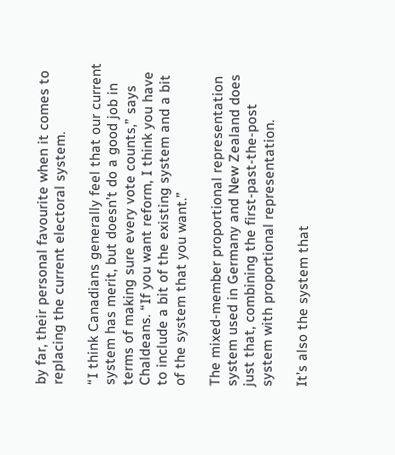by far, their personal favourite when it comes to replacing the current electoral system.

“I think Canadians generally feel that our current system has merit, but doesn’t do a good job in terms of making sure every vote counts,” says Chaldeans. “If you want reform, I think you have to include a bit of the existing system and a bit of the system that you want.”

The mixed-member proportional representation system used in Germany and New Zealand does just that, combining the first-past-the-post system with proportional representation.

It’s also the system that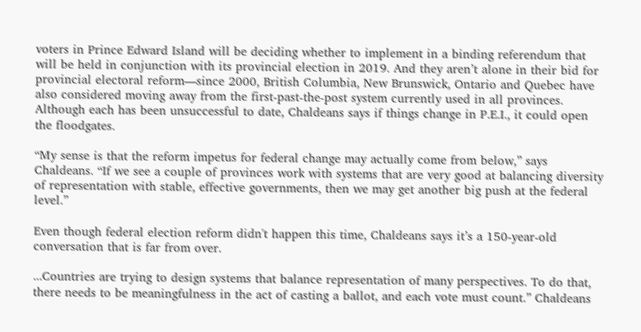voters in Prince Edward Island will be deciding whether to implement in a binding referendum that will be held in conjunction with its provincial election in 2019. And they aren’t alone in their bid for provincial electoral reform—since 2000, British Columbia, New Brunswick, Ontario and Quebec have also considered moving away from the first-past-the-post system currently used in all provinces. Although each has been unsuccessful to date, Chaldeans says if things change in P.E.I., it could open the floodgates.

“My sense is that the reform impetus for federal change may actually come from below,” says Chaldeans. “If we see a couple of provinces work with systems that are very good at balancing diversity of representation with stable, effective governments, then we may get another big push at the federal level.”

Even though federal election reform didn't happen this time, Chaldeans says it’s a 150-year-old conversation that is far from over.

...Countries are trying to design systems that balance representation of many perspectives. To do that, there needs to be meaningfulness in the act of casting a ballot, and each vote must count.” Chaldeans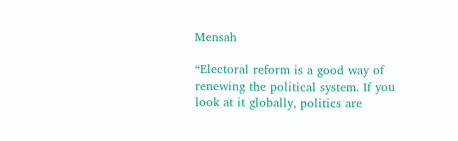Mensah

“Electoral reform is a good way of renewing the political system. If you look at it globally, politics are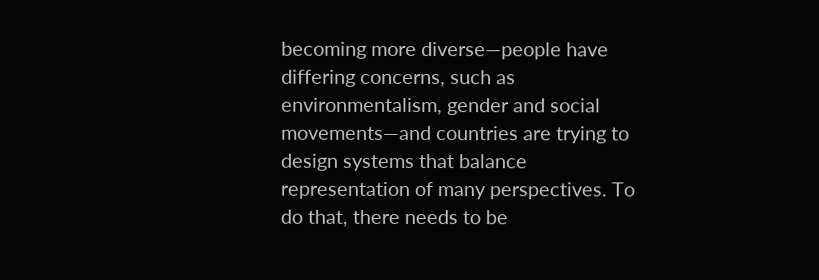becoming more diverse—people have differing concerns, such as environmentalism, gender and social movements—and countries are trying to design systems that balance representation of many perspectives. To do that, there needs to be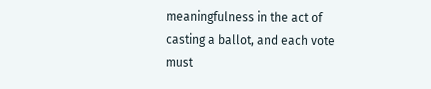meaningfulness in the act of casting a ballot, and each vote must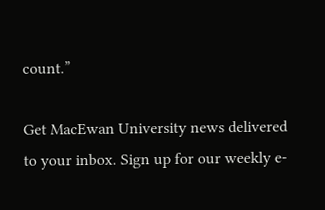count.”

Get MacEwan University news delivered to your inbox. Sign up for our weekly e-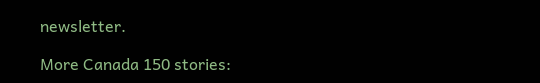newsletter.

More Canada 150 stories: